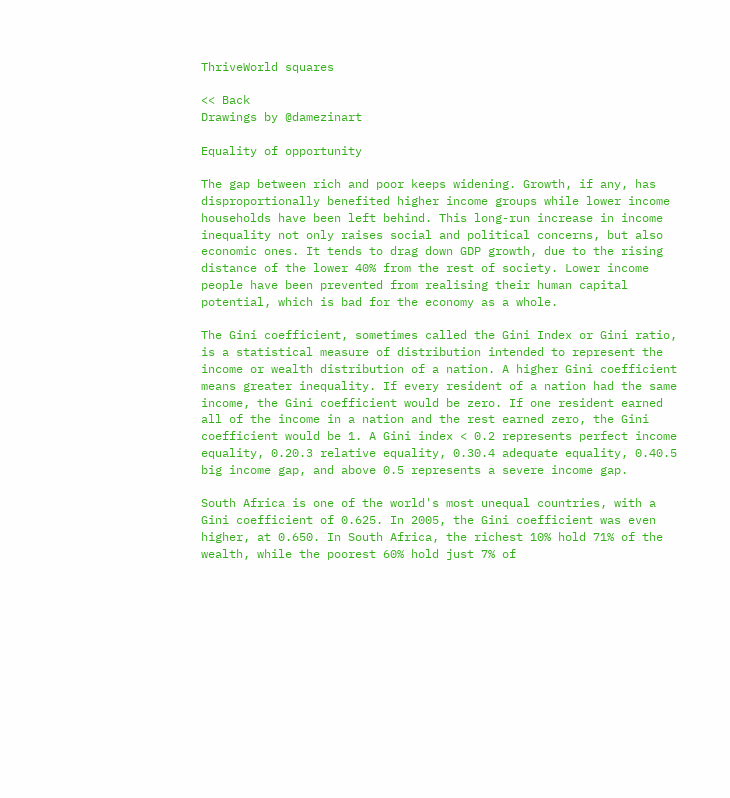ThriveWorld squares

<< Back
Drawings by @damezinart

Equality of opportunity

The gap between rich and poor keeps widening. Growth, if any, has disproportionally benefited higher income groups while lower income households have been left behind. This long-run increase in income inequality not only raises social and political concerns, but also economic ones. It tends to drag down GDP growth, due to the rising distance of the lower 40% from the rest of society. Lower income people have been prevented from realising their human capital potential, which is bad for the economy as a whole.

The Gini coefficient, sometimes called the Gini Index or Gini ratio, is a statistical measure of distribution intended to represent the income or wealth distribution of a nation. A higher Gini coefficient means greater inequality. If every resident of a nation had the same income, the Gini coefficient would be zero. If one resident earned all of the income in a nation and the rest earned zero, the Gini coefficient would be 1. A Gini index < 0.2 represents perfect income equality, 0.20.3 relative equality, 0.30.4 adequate equality, 0.40.5 big income gap, and above 0.5 represents a severe income gap.

South Africa is one of the world's most unequal countries, with a Gini coefficient of 0.625. In 2005, the Gini coefficient was even higher, at 0.650. In South Africa, the richest 10% hold 71% of the wealth, while the poorest 60% hold just 7% of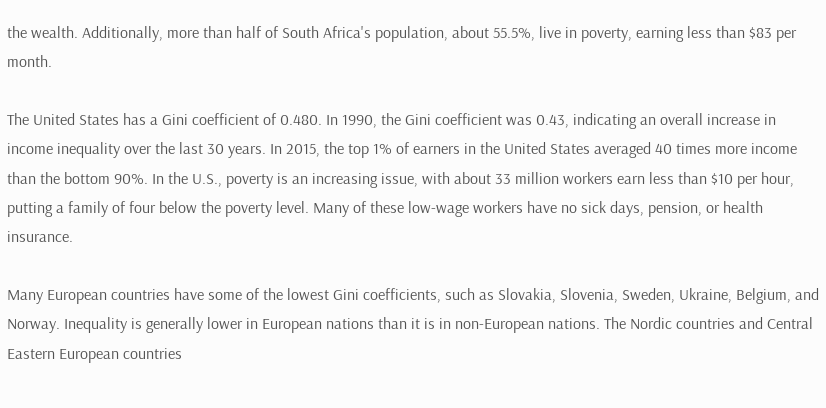the wealth. Additionally, more than half of South Africa's population, about 55.5%, live in poverty, earning less than $83 per month.

The United States has a Gini coefficient of 0.480. In 1990, the Gini coefficient was 0.43, indicating an overall increase in income inequality over the last 30 years. In 2015, the top 1% of earners in the United States averaged 40 times more income than the bottom 90%. In the U.S., poverty is an increasing issue, with about 33 million workers earn less than $10 per hour, putting a family of four below the poverty level. Many of these low-wage workers have no sick days, pension, or health insurance.

Many European countries have some of the lowest Gini coefficients, such as Slovakia, Slovenia, Sweden, Ukraine, Belgium, and Norway. Inequality is generally lower in European nations than it is in non-European nations. The Nordic countries and Central Eastern European countries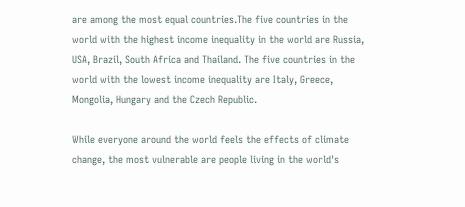are among the most equal countries.The five countries in the world with the highest income inequality in the world are Russia, USA, Brazil, South Africa and Thailand. The five countries in the world with the lowest income inequality are Italy, Greece, Mongolia, Hungary and the Czech Republic.

While everyone around the world feels the effects of climate change, the most vulnerable are people living in the world's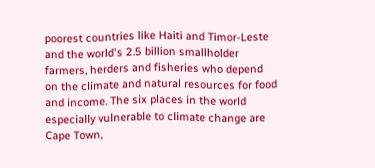poorest countries like Haiti and Timor-Leste and the world's 2.5 billion smallholder farmers, herders and fisheries who depend on the climate and natural resources for food and income. The six places in the world especially vulnerable to climate change are Cape Town,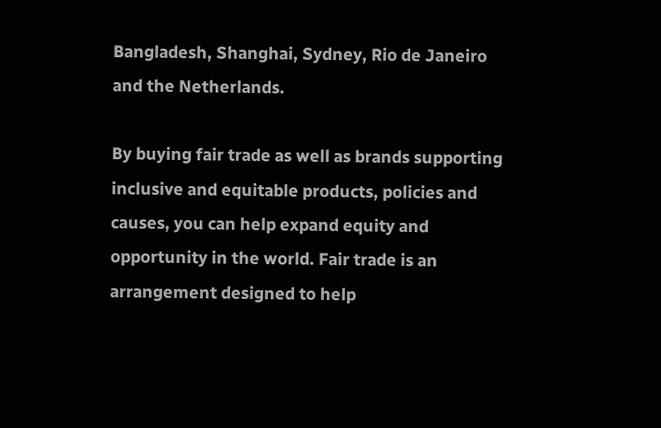Bangladesh, Shanghai, Sydney, Rio de Janeiro and the Netherlands.

By buying fair trade as well as brands supporting inclusive and equitable products, policies and causes, you can help expand equity and opportunity in the world. Fair trade is an arrangement designed to help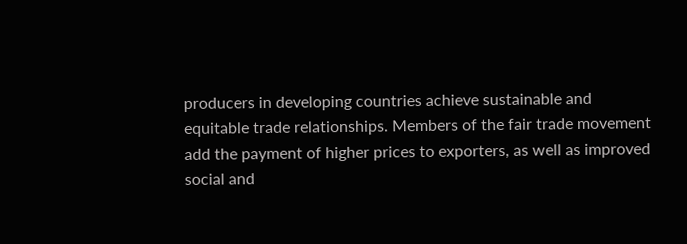producers in developing countries achieve sustainable and equitable trade relationships. Members of the fair trade movement add the payment of higher prices to exporters, as well as improved social and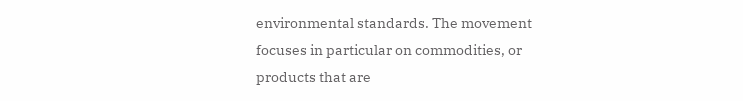environmental standards. The movement focuses in particular on commodities, or products that are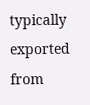typically exported from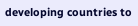developing countries to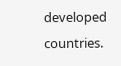developed countries.